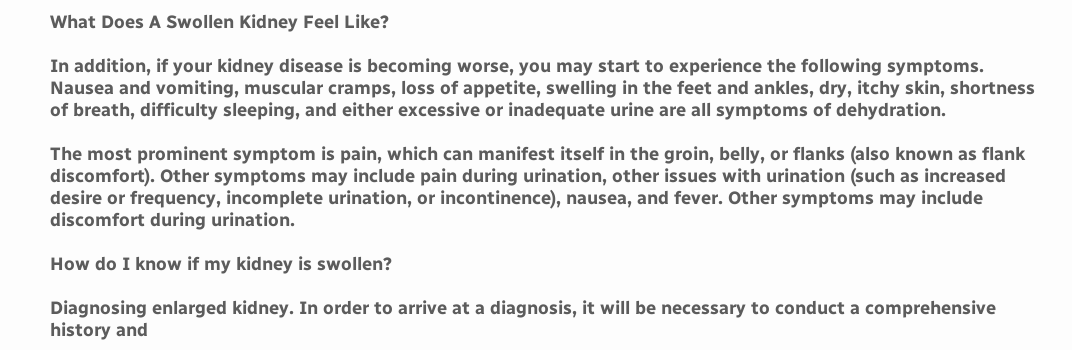What Does A Swollen Kidney Feel Like?

In addition, if your kidney disease is becoming worse, you may start to experience the following symptoms. Nausea and vomiting, muscular cramps, loss of appetite, swelling in the feet and ankles, dry, itchy skin, shortness of breath, difficulty sleeping, and either excessive or inadequate urine are all symptoms of dehydration.

The most prominent symptom is pain, which can manifest itself in the groin, belly, or flanks (also known as flank discomfort). Other symptoms may include pain during urination, other issues with urination (such as increased desire or frequency, incomplete urination, or incontinence), nausea, and fever. Other symptoms may include discomfort during urination.

How do I know if my kidney is swollen?

Diagnosing enlarged kidney. In order to arrive at a diagnosis, it will be necessary to conduct a comprehensive history and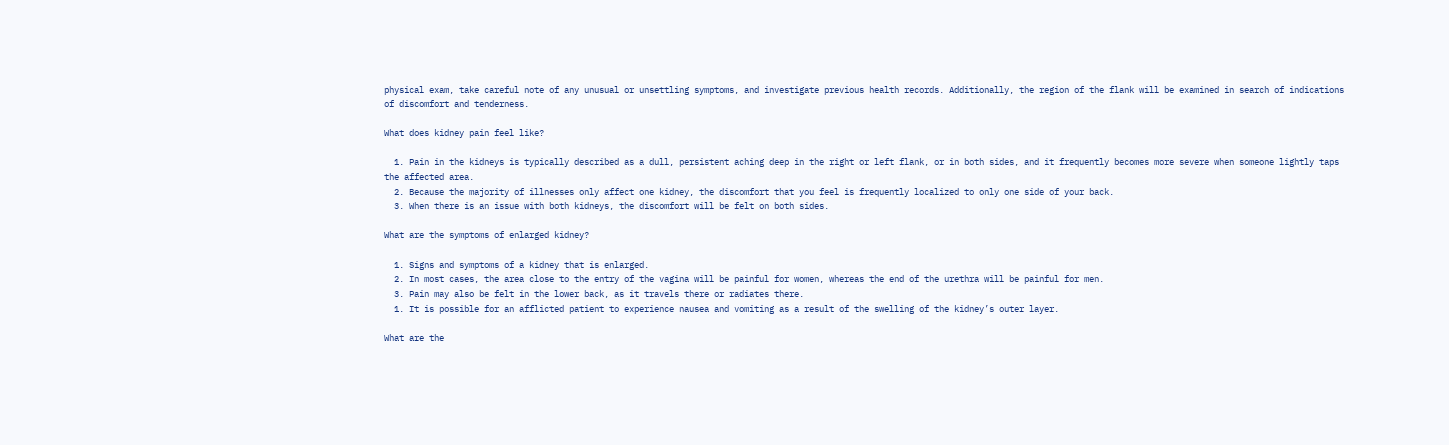physical exam, take careful note of any unusual or unsettling symptoms, and investigate previous health records. Additionally, the region of the flank will be examined in search of indications of discomfort and tenderness.

What does kidney pain feel like?

  1. Pain in the kidneys is typically described as a dull, persistent aching deep in the right or left flank, or in both sides, and it frequently becomes more severe when someone lightly taps the affected area.
  2. Because the majority of illnesses only affect one kidney, the discomfort that you feel is frequently localized to only one side of your back.
  3. When there is an issue with both kidneys, the discomfort will be felt on both sides.

What are the symptoms of enlarged kidney?

  1. Signs and symptoms of a kidney that is enlarged.
  2. In most cases, the area close to the entry of the vagina will be painful for women, whereas the end of the urethra will be painful for men.
  3. Pain may also be felt in the lower back, as it travels there or radiates there.
  1. It is possible for an afflicted patient to experience nausea and vomiting as a result of the swelling of the kidney’s outer layer.

What are the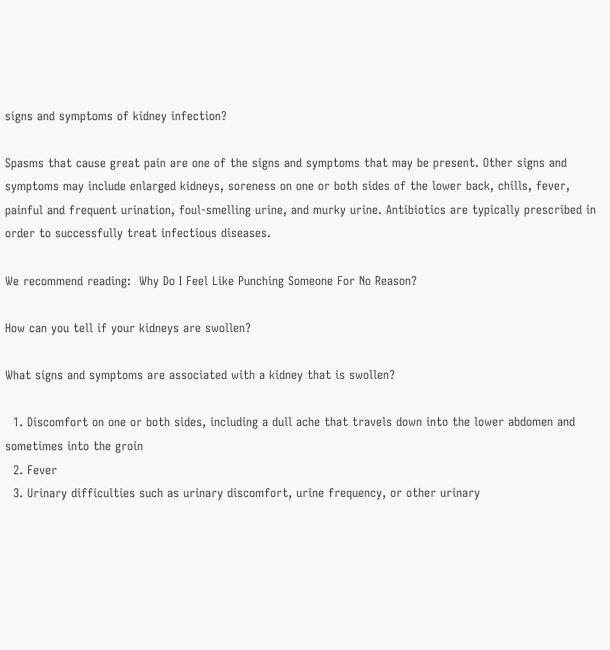signs and symptoms of kidney infection?

Spasms that cause great pain are one of the signs and symptoms that may be present. Other signs and symptoms may include enlarged kidneys, soreness on one or both sides of the lower back, chills, fever, painful and frequent urination, foul-smelling urine, and murky urine. Antibiotics are typically prescribed in order to successfully treat infectious diseases.

We recommend reading:  Why Do I Feel Like Punching Someone For No Reason?

How can you tell if your kidneys are swollen?

What signs and symptoms are associated with a kidney that is swollen?

  1. Discomfort on one or both sides, including a dull ache that travels down into the lower abdomen and sometimes into the groin
  2. Fever
  3. Urinary difficulties such as urinary discomfort, urine frequency, or other urinary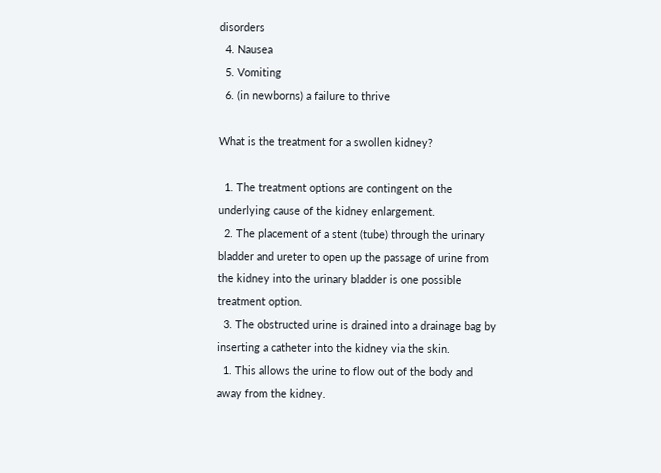disorders
  4. Nausea
  5. Vomiting
  6. (in newborns) a failure to thrive

What is the treatment for a swollen kidney?

  1. The treatment options are contingent on the underlying cause of the kidney enlargement.
  2. The placement of a stent (tube) through the urinary bladder and ureter to open up the passage of urine from the kidney into the urinary bladder is one possible treatment option.
  3. The obstructed urine is drained into a drainage bag by inserting a catheter into the kidney via the skin.
  1. This allows the urine to flow out of the body and away from the kidney.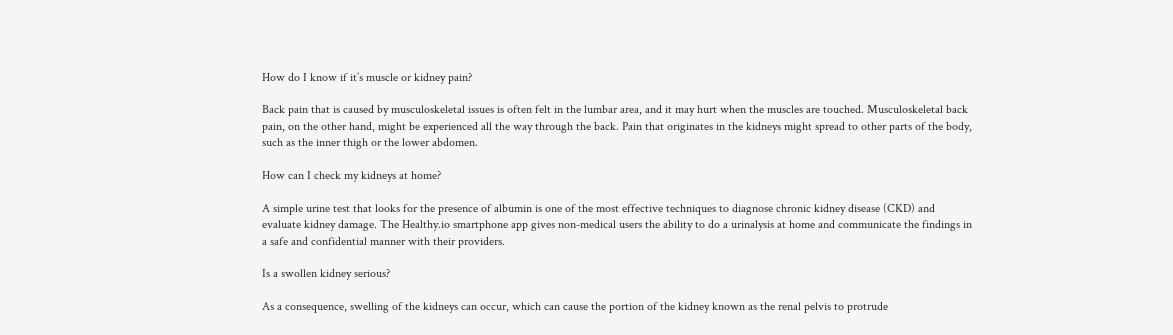How do I know if it’s muscle or kidney pain?

Back pain that is caused by musculoskeletal issues is often felt in the lumbar area, and it may hurt when the muscles are touched. Musculoskeletal back pain, on the other hand, might be experienced all the way through the back. Pain that originates in the kidneys might spread to other parts of the body, such as the inner thigh or the lower abdomen.

How can I check my kidneys at home?

A simple urine test that looks for the presence of albumin is one of the most effective techniques to diagnose chronic kidney disease (CKD) and evaluate kidney damage. The Healthy.io smartphone app gives non-medical users the ability to do a urinalysis at home and communicate the findings in a safe and confidential manner with their providers.

Is a swollen kidney serious?

As a consequence, swelling of the kidneys can occur, which can cause the portion of the kidney known as the renal pelvis to protrude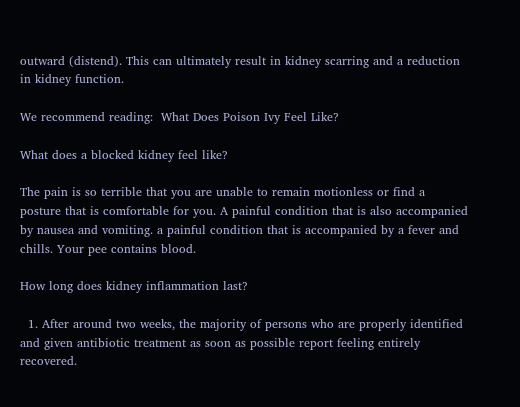outward (distend). This can ultimately result in kidney scarring and a reduction in kidney function.

We recommend reading:  What Does Poison Ivy Feel Like?

What does a blocked kidney feel like?

The pain is so terrible that you are unable to remain motionless or find a posture that is comfortable for you. A painful condition that is also accompanied by nausea and vomiting. a painful condition that is accompanied by a fever and chills. Your pee contains blood.

How long does kidney inflammation last?

  1. After around two weeks, the majority of persons who are properly identified and given antibiotic treatment as soon as possible report feeling entirely recovered.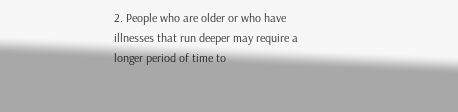2. People who are older or who have illnesses that run deeper may require a longer period of time to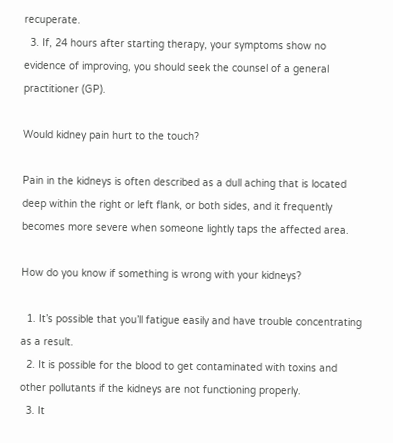recuperate.
  3. If, 24 hours after starting therapy, your symptoms show no evidence of improving, you should seek the counsel of a general practitioner (GP).

Would kidney pain hurt to the touch?

Pain in the kidneys is often described as a dull aching that is located deep within the right or left flank, or both sides, and it frequently becomes more severe when someone lightly taps the affected area.

How do you know if something is wrong with your kidneys?

  1. It’s possible that you’ll fatigue easily and have trouble concentrating as a result.
  2. It is possible for the blood to get contaminated with toxins and other pollutants if the kidneys are not functioning properly.
  3. It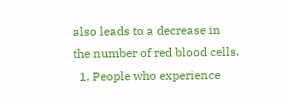also leads to a decrease in the number of red blood cells.
  1. People who experience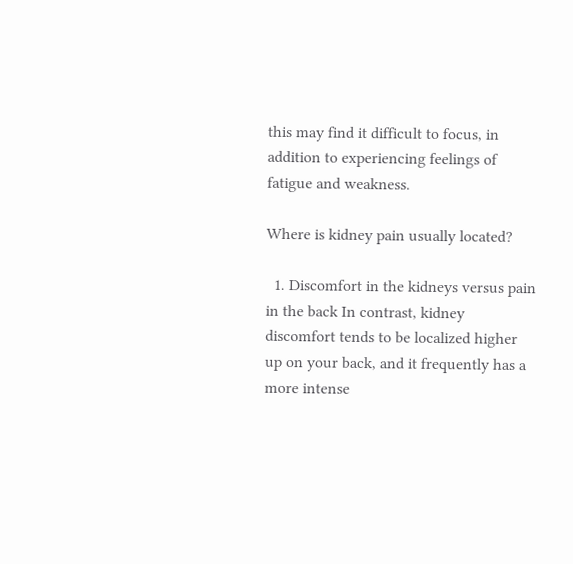this may find it difficult to focus, in addition to experiencing feelings of fatigue and weakness.

Where is kidney pain usually located?

  1. Discomfort in the kidneys versus pain in the back In contrast, kidney discomfort tends to be localized higher up on your back, and it frequently has a more intense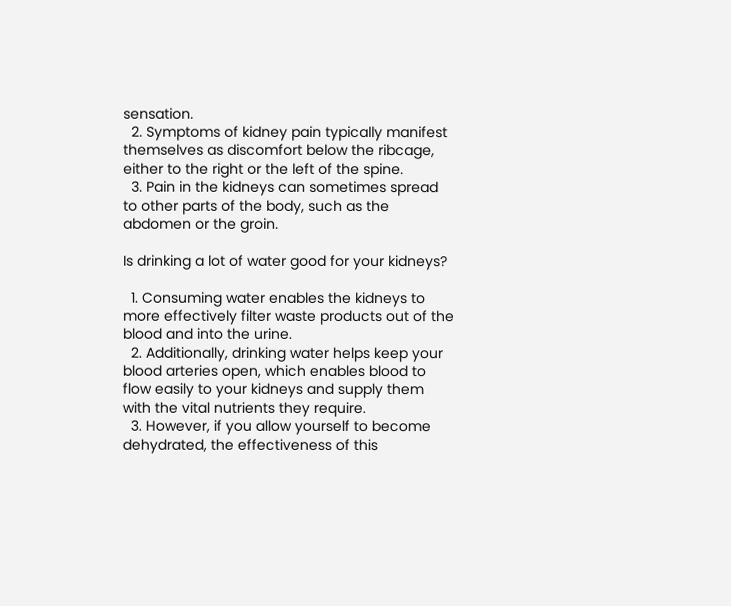sensation.
  2. Symptoms of kidney pain typically manifest themselves as discomfort below the ribcage, either to the right or the left of the spine.
  3. Pain in the kidneys can sometimes spread to other parts of the body, such as the abdomen or the groin.

Is drinking a lot of water good for your kidneys?

  1. Consuming water enables the kidneys to more effectively filter waste products out of the blood and into the urine.
  2. Additionally, drinking water helps keep your blood arteries open, which enables blood to flow easily to your kidneys and supply them with the vital nutrients they require.
  3. However, if you allow yourself to become dehydrated, the effectiveness of this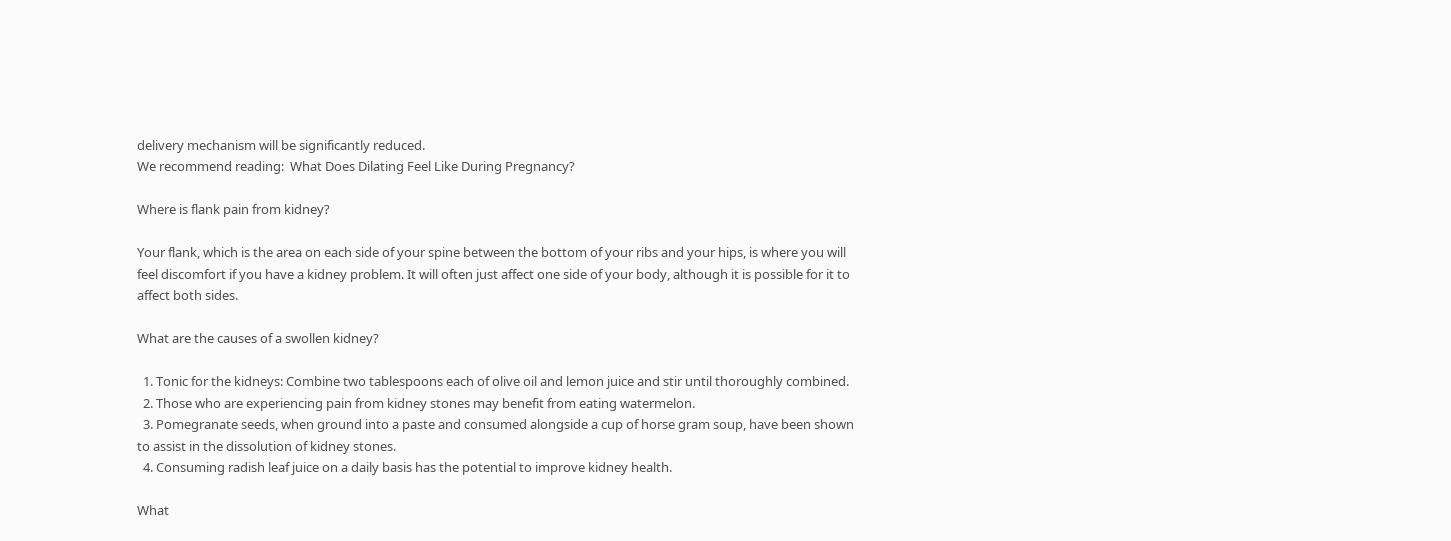delivery mechanism will be significantly reduced.
We recommend reading:  What Does Dilating Feel Like During Pregnancy?

Where is flank pain from kidney?

Your flank, which is the area on each side of your spine between the bottom of your ribs and your hips, is where you will feel discomfort if you have a kidney problem. It will often just affect one side of your body, although it is possible for it to affect both sides.

What are the causes of a swollen kidney?

  1. Tonic for the kidneys: Combine two tablespoons each of olive oil and lemon juice and stir until thoroughly combined.
  2. Those who are experiencing pain from kidney stones may benefit from eating watermelon.
  3. Pomegranate seeds, when ground into a paste and consumed alongside a cup of horse gram soup, have been shown to assist in the dissolution of kidney stones.
  4. Consuming radish leaf juice on a daily basis has the potential to improve kidney health.

What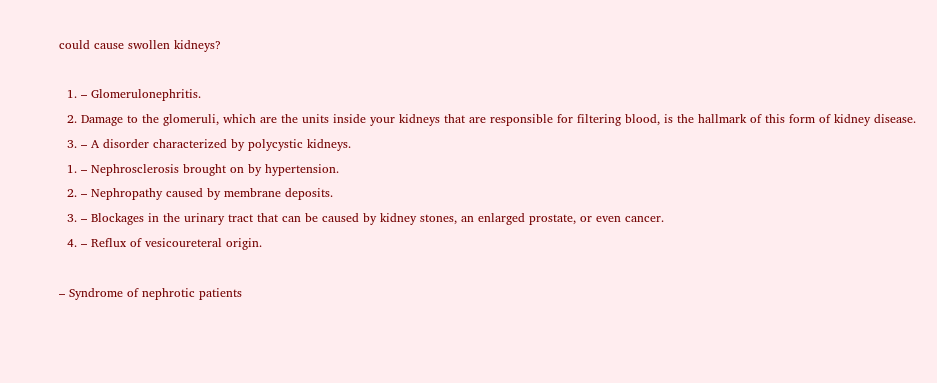could cause swollen kidneys?

  1. – Glomerulonephritis.
  2. Damage to the glomeruli, which are the units inside your kidneys that are responsible for filtering blood, is the hallmark of this form of kidney disease.
  3. – A disorder characterized by polycystic kidneys.
  1. – Nephrosclerosis brought on by hypertension.
  2. – Nephropathy caused by membrane deposits.
  3. – Blockages in the urinary tract that can be caused by kidney stones, an enlarged prostate, or even cancer.
  4. – Reflux of vesicoureteral origin.

– Syndrome of nephrotic patients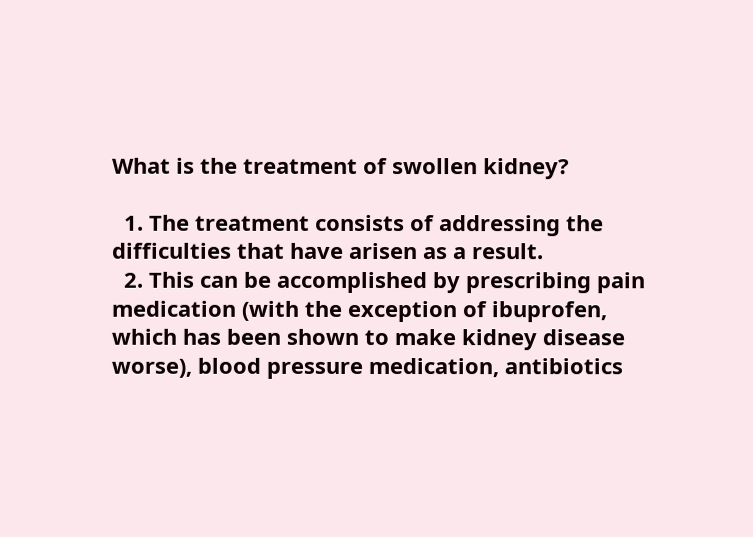What is the treatment of swollen kidney?

  1. The treatment consists of addressing the difficulties that have arisen as a result.
  2. This can be accomplished by prescribing pain medication (with the exception of ibuprofen, which has been shown to make kidney disease worse), blood pressure medication, antibiotics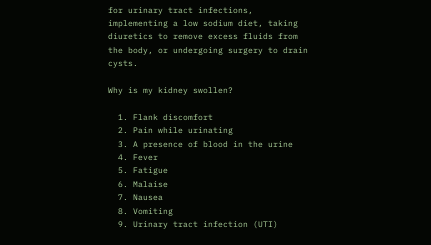for urinary tract infections, implementing a low sodium diet, taking diuretics to remove excess fluids from the body, or undergoing surgery to drain cysts.

Why is my kidney swollen?

  1. Flank discomfort
  2. Pain while urinating
  3. A presence of blood in the urine
  4. Fever
  5. Fatigue
  6. Malaise
  7. Nausea
  8. Vomiting
  9. Urinary tract infection (UTI)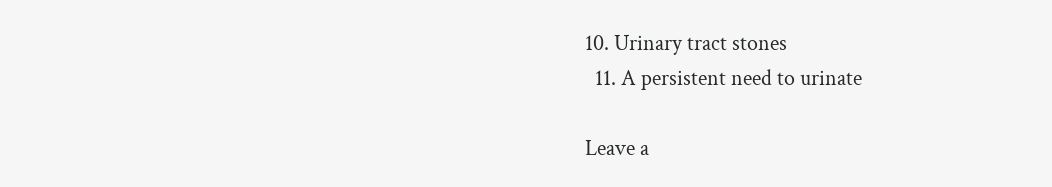10. Urinary tract stones
  11. A persistent need to urinate

Leave a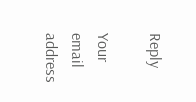Reply

Your email address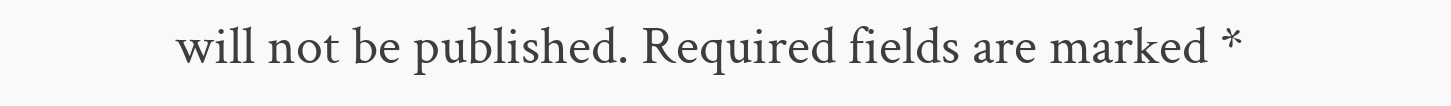will not be published. Required fields are marked *